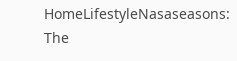HomeLifestyleNasaseasons: The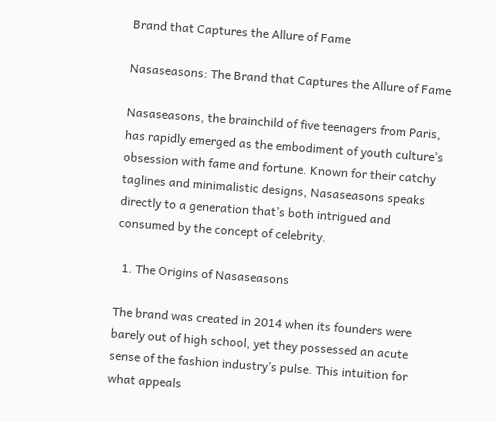Brand that Captures the Allure of Fame

Nasaseasons: The Brand that Captures the Allure of Fame

Nasaseasons, the brainchild of five teenagers from Paris, has rapidly emerged as the embodiment of youth culture’s obsession with fame and fortune. Known for their catchy taglines and minimalistic designs, Nasaseasons speaks directly to a generation that’s both intrigued and consumed by the concept of celebrity.

  1. The Origins of Nasaseasons

The brand was created in 2014 when its founders were barely out of high school, yet they possessed an acute sense of the fashion industry’s pulse. This intuition for what appeals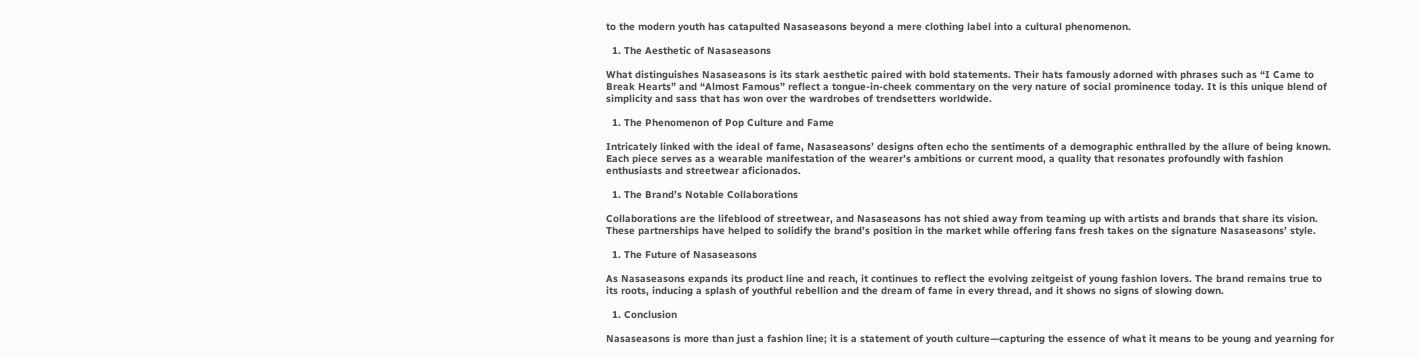to the modern youth has catapulted Nasaseasons beyond a mere clothing label into a cultural phenomenon.

  1. The Aesthetic of Nasaseasons

What distinguishes Nasaseasons is its stark aesthetic paired with bold statements. Their hats famously adorned with phrases such as “I Came to Break Hearts” and “Almost Famous” reflect a tongue-in-cheek commentary on the very nature of social prominence today. It is this unique blend of simplicity and sass that has won over the wardrobes of trendsetters worldwide.

  1. The Phenomenon of Pop Culture and Fame

Intricately linked with the ideal of fame, Nasaseasons’ designs often echo the sentiments of a demographic enthralled by the allure of being known. Each piece serves as a wearable manifestation of the wearer’s ambitions or current mood, a quality that resonates profoundly with fashion enthusiasts and streetwear aficionados.

  1. The Brand’s Notable Collaborations

Collaborations are the lifeblood of streetwear, and Nasaseasons has not shied away from teaming up with artists and brands that share its vision. These partnerships have helped to solidify the brand’s position in the market while offering fans fresh takes on the signature Nasaseasons’ style.

  1. The Future of Nasaseasons

As Nasaseasons expands its product line and reach, it continues to reflect the evolving zeitgeist of young fashion lovers. The brand remains true to its roots, inducing a splash of youthful rebellion and the dream of fame in every thread, and it shows no signs of slowing down.

  1. Conclusion

Nasaseasons is more than just a fashion line; it is a statement of youth culture—capturing the essence of what it means to be young and yearning for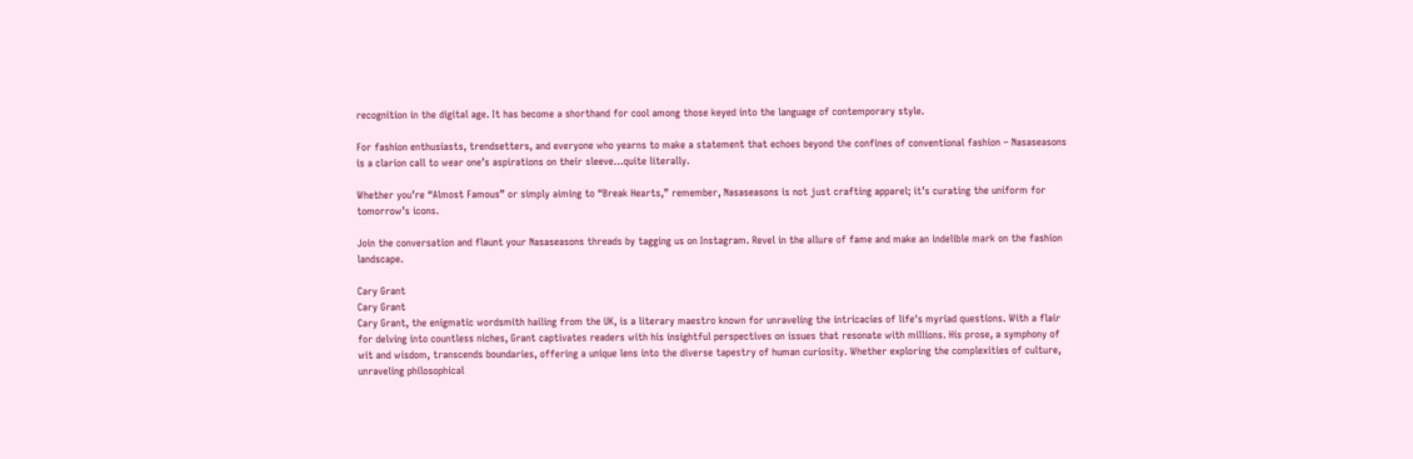recognition in the digital age. It has become a shorthand for cool among those keyed into the language of contemporary style.

For fashion enthusiasts, trendsetters, and everyone who yearns to make a statement that echoes beyond the confines of conventional fashion – Nasaseasons is a clarion call to wear one’s aspirations on their sleeve…quite literally.

Whether you’re “Almost Famous” or simply aiming to “Break Hearts,” remember, Nasaseasons is not just crafting apparel; it’s curating the uniform for tomorrow’s icons.

Join the conversation and flaunt your Nasaseasons threads by tagging us on Instagram. Revel in the allure of fame and make an indelible mark on the fashion landscape.

Cary Grant
Cary Grant
Cary Grant, the enigmatic wordsmith hailing from the UK, is a literary maestro known for unraveling the intricacies of life's myriad questions. With a flair for delving into countless niches, Grant captivates readers with his insightful perspectives on issues that resonate with millions. His prose, a symphony of wit and wisdom, transcends boundaries, offering a unique lens into the diverse tapestry of human curiosity. Whether exploring the complexities of culture, unraveling philosophical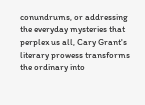conundrums, or addressing the everyday mysteries that perplex us all, Cary Grant's literary prowess transforms the ordinary into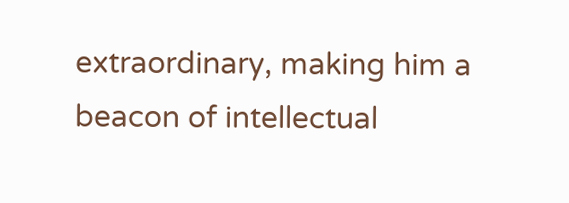extraordinary, making him a beacon of intellectual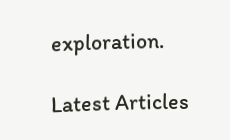exploration.

Latest Articles